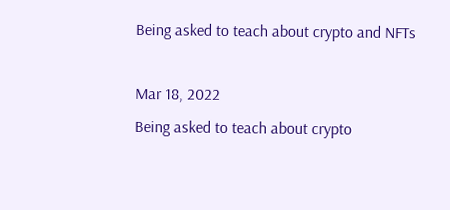Being asked to teach about crypto and NFTs

Mar 18, 2022
Being asked to teach about crypto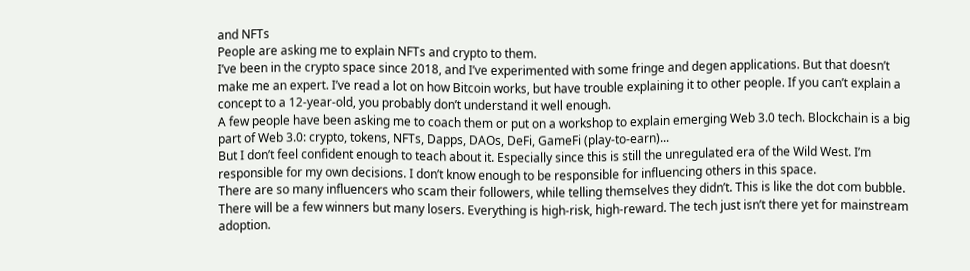and NFTs
People are asking me to explain NFTs and crypto to them.
I’ve been in the crypto space since 2018, and I’ve experimented with some fringe and degen applications. But that doesn’t make me an expert. I’ve read a lot on how Bitcoin works, but have trouble explaining it to other people. If you can’t explain a concept to a 12-year-old, you probably don’t understand it well enough.
A few people have been asking me to coach them or put on a workshop to explain emerging Web 3.0 tech. Blockchain is a big part of Web 3.0: crypto, tokens, NFTs, Dapps, DAOs, DeFi, GameFi (play-to-earn)...
But I don’t feel confident enough to teach about it. Especially since this is still the unregulated era of the Wild West. I’m responsible for my own decisions. I don’t know enough to be responsible for influencing others in this space.
There are so many influencers who scam their followers, while telling themselves they didn’t. This is like the dot com bubble. There will be a few winners but many losers. Everything is high-risk, high-reward. The tech just isn’t there yet for mainstream adoption.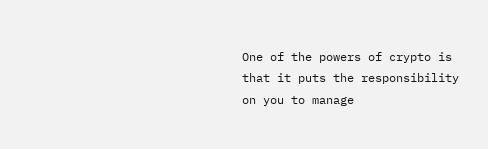One of the powers of crypto is that it puts the responsibility on you to manage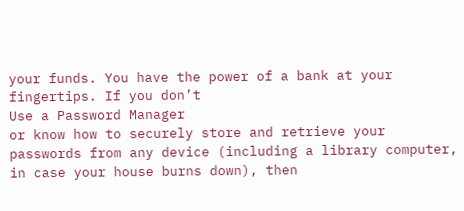your funds. You have the power of a bank at your fingertips. If you don’t
Use a Password Manager
or know how to securely store and retrieve your passwords from any device (including a library computer, in case your house burns down), then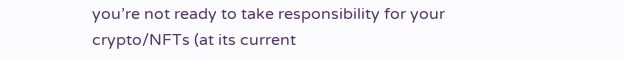you’re not ready to take responsibility for your crypto/NFTs (at its current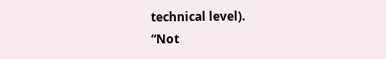technical level).
“Not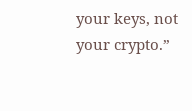your keys, not your crypto.”